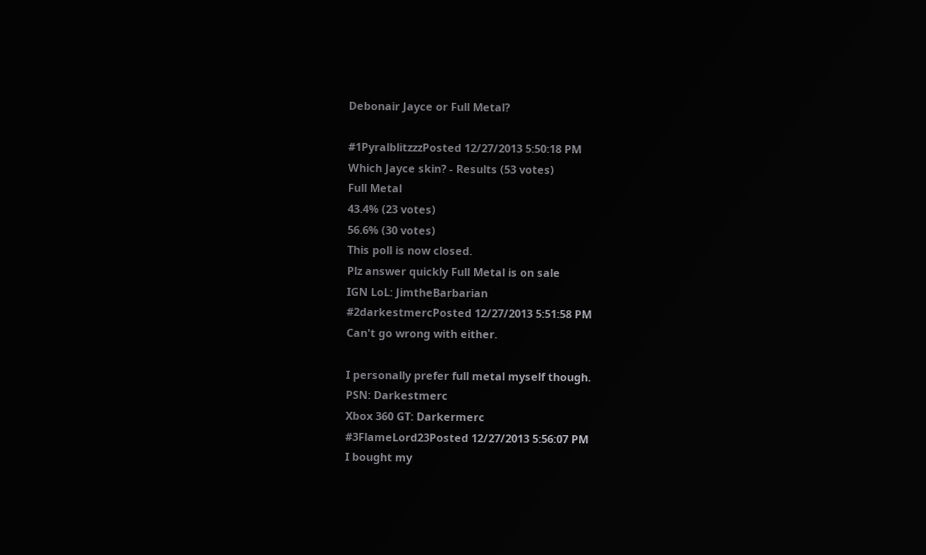Debonair Jayce or Full Metal?

#1PyralblitzzzPosted 12/27/2013 5:50:18 PM
Which Jayce skin? - Results (53 votes)
Full Metal
43.4% (23 votes)
56.6% (30 votes)
This poll is now closed.
Plz answer quickly Full Metal is on sale
IGN LoL: JimtheBarbarian
#2darkestmercPosted 12/27/2013 5:51:58 PM
Can't go wrong with either.

I personally prefer full metal myself though.
PSN: Darkestmerc
Xbox 360 GT: Darkermerc
#3FlameLord23Posted 12/27/2013 5:56:07 PM
I bought my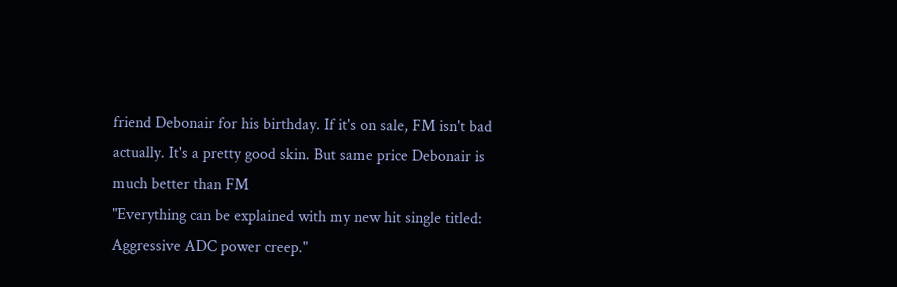friend Debonair for his birthday. If it's on sale, FM isn't bad actually. It's a pretty good skin. But same price Debonair is much better than FM
"Everything can be explained with my new hit single titled: Aggressive ADC power creep."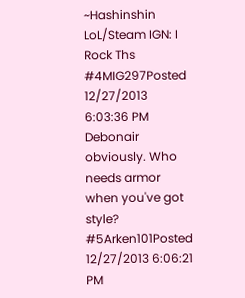~Hashinshin
LoL/Steam IGN: I Rock Ths
#4MIG297Posted 12/27/2013 6:03:36 PM
Debonair obviously. Who needs armor when you've got style?
#5Arken101Posted 12/27/2013 6:06:21 PM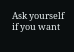Ask yourself if you want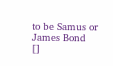to be Samus or James Bond
[]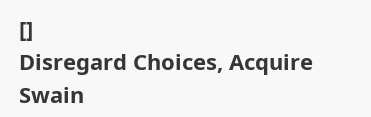[]
Disregard Choices, Acquire Swain